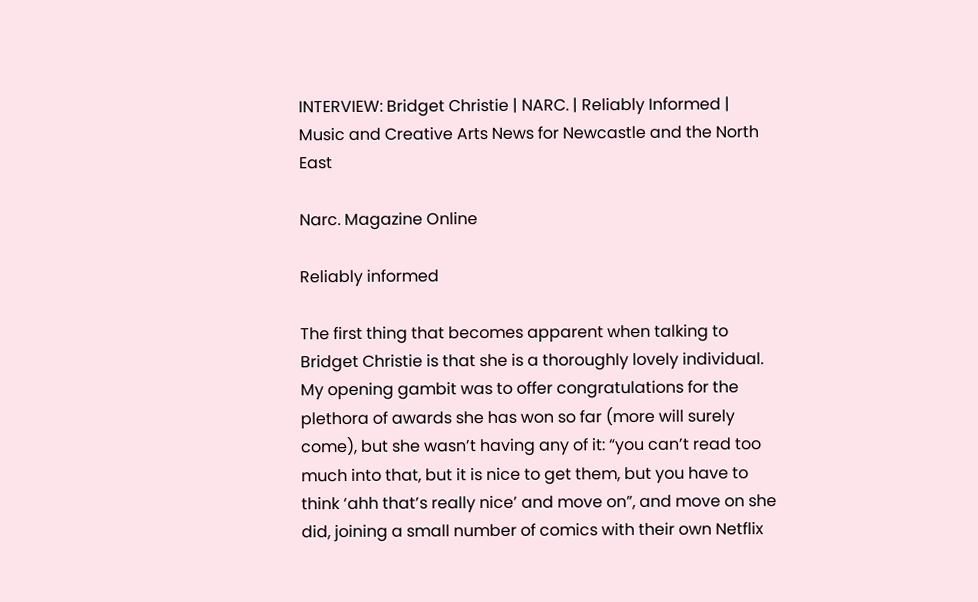INTERVIEW: Bridget Christie | NARC. | Reliably Informed | Music and Creative Arts News for Newcastle and the North East

Narc. Magazine Online

Reliably informed

The first thing that becomes apparent when talking to Bridget Christie is that she is a thoroughly lovely individual.  My opening gambit was to offer congratulations for the plethora of awards she has won so far (more will surely come), but she wasn’t having any of it: “you can’t read too much into that, but it is nice to get them, but you have to think ‘ahh that’s really nice’ and move on”, and move on she did, joining a small number of comics with their own Netflix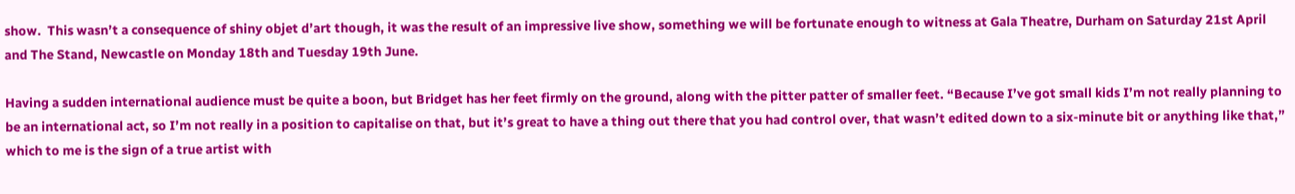show.  This wasn’t a consequence of shiny objet d’art though, it was the result of an impressive live show, something we will be fortunate enough to witness at Gala Theatre, Durham on Saturday 21st April and The Stand, Newcastle on Monday 18th and Tuesday 19th June.

Having a sudden international audience must be quite a boon, but Bridget has her feet firmly on the ground, along with the pitter patter of smaller feet. “Because I’ve got small kids I’m not really planning to be an international act, so I’m not really in a position to capitalise on that, but it’s great to have a thing out there that you had control over, that wasn’t edited down to a six-minute bit or anything like that,” which to me is the sign of a true artist with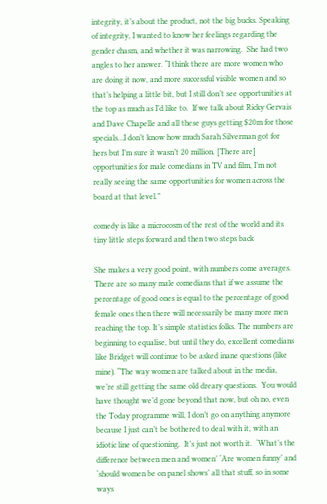integrity, it’s about the product, not the big bucks. Speaking of integrity, I wanted to know her feelings regarding the gender chasm, and whether it was narrowing.  She had two angles to her answer. “I think there are more women who are doing it now, and more successful visible women and so that’s helping a little bit, but I still don’t see opportunities at the top as much as I’d like to.  If we talk about Ricky Gervais and Dave Chapelle and all these guys getting $20m for those specials…I don’t know how much Sarah Silverman got for hers but I’m sure it wasn’t 20 million. [There are] opportunities for male comedians in TV and film, I’m not really seeing the same opportunities for women across the board at that level.”

comedy is like a microcosm of the rest of the world and its tiny little steps forward and then two steps back

She makes a very good point, with numbers come averages. There are so many male comedians that if we assume the percentage of good ones is equal to the percentage of good female ones then there will necessarily be many more men reaching the top. It’s simple statistics folks. The numbers are beginning to equalise, but until they do, excellent comedians like Bridget will continue to be asked inane questions (like mine). “The way women are talked about in the media, we’re still getting the same old dreary questions.  You would have thought we’d gone beyond that now, but oh no, even the Today programme will, I don’t go on anything anymore because I just can’t be bothered to deal with it, with an idiotic line of questioning.  It’s just not worth it.  ‘What’s the difference between men and women’ ‘Are women funny’ and ‘should women be on panel shows’ all that stuff, so in some ways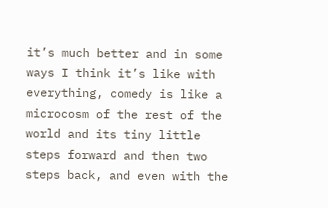it’s much better and in some ways I think it’s like with everything, comedy is like a microcosm of the rest of the world and its tiny little steps forward and then two steps back, and even with the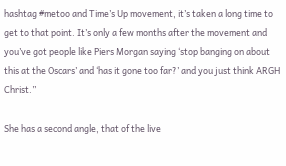hashtag #metoo and Time’s Up movement, it’s taken a long time to get to that point. It’s only a few months after the movement and you’ve got people like Piers Morgan saying ‘stop banging on about this at the Oscars’ and ‘has it gone too far?’ and you just think ARGH Christ.”

She has a second angle, that of the live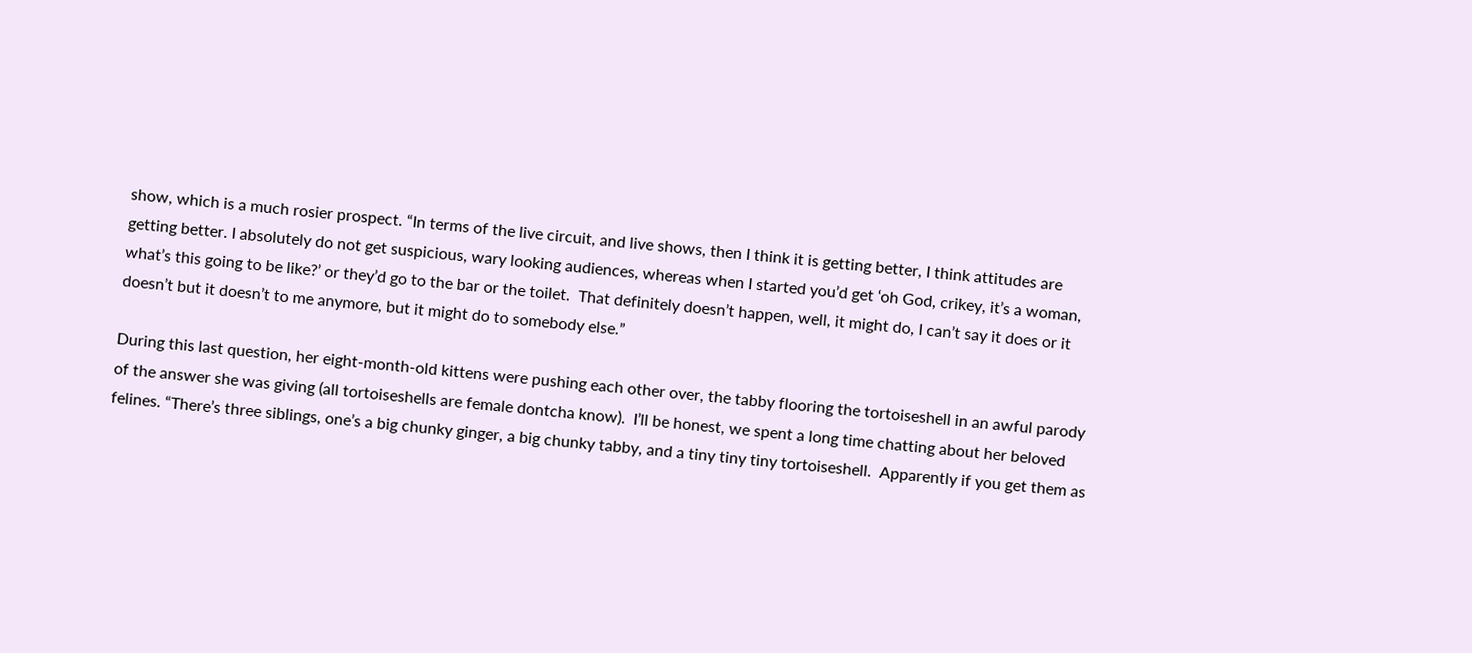show, which is a much rosier prospect. “In terms of the live circuit, and live shows, then I think it is getting better, I think attitudes are getting better. I absolutely do not get suspicious, wary looking audiences, whereas when I started you’d get ‘oh God, crikey, it’s a woman, what’s this going to be like?’ or they’d go to the bar or the toilet.  That definitely doesn’t happen, well, it might do, I can’t say it does or it doesn’t but it doesn’t to me anymore, but it might do to somebody else.”

During this last question, her eight-month-old kittens were pushing each other over, the tabby flooring the tortoiseshell in an awful parody of the answer she was giving (all tortoiseshells are female dontcha know).  I’ll be honest, we spent a long time chatting about her beloved felines. “There’s three siblings, one’s a big chunky ginger, a big chunky tabby, and a tiny tiny tiny tortoiseshell.  Apparently if you get them as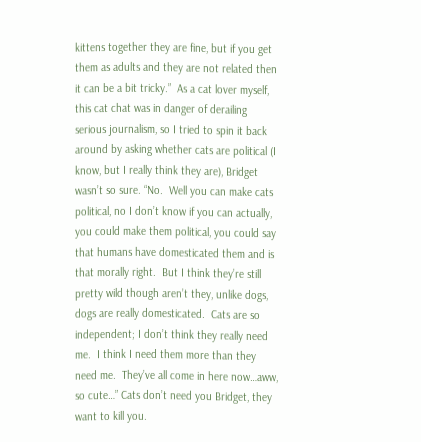kittens together they are fine, but if you get them as adults and they are not related then it can be a bit tricky.”  As a cat lover myself, this cat chat was in danger of derailing serious journalism, so I tried to spin it back around by asking whether cats are political (I know, but I really think they are), Bridget wasn’t so sure. “No.  Well you can make cats political, no I don’t know if you can actually, you could make them political, you could say that humans have domesticated them and is that morally right.  But I think they’re still pretty wild though aren’t they, unlike dogs, dogs are really domesticated.  Cats are so independent; I don’t think they really need me.  I think I need them more than they need me.  They’ve all come in here now…aww, so cute…” Cats don’t need you Bridget, they want to kill you.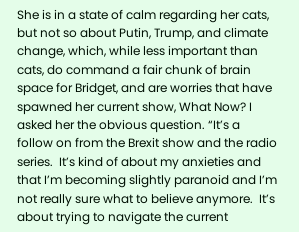She is in a state of calm regarding her cats, but not so about Putin, Trump, and climate change, which, while less important than cats, do command a fair chunk of brain space for Bridget, and are worries that have spawned her current show, What Now? I asked her the obvious question. “It’s a follow on from the Brexit show and the radio series.  It’s kind of about my anxieties and that I’m becoming slightly paranoid and I’m not really sure what to believe anymore.  It’s about trying to navigate the current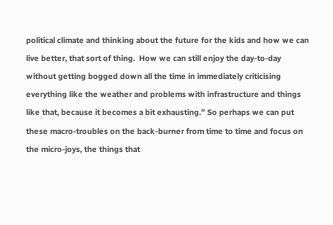political climate and thinking about the future for the kids and how we can live better, that sort of thing.  How we can still enjoy the day-to-day without getting bogged down all the time in immediately criticising everything like the weather and problems with infrastructure and things like that, because it becomes a bit exhausting.” So perhaps we can put these macro-troubles on the back-burner from time to time and focus on the micro-joys, the things that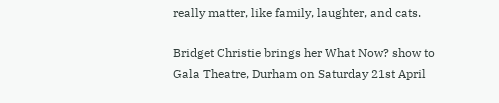really matter, like family, laughter, and cats.

Bridget Christie brings her What Now? show to Gala Theatre, Durham on Saturday 21st April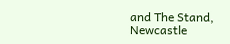and The Stand, Newcastle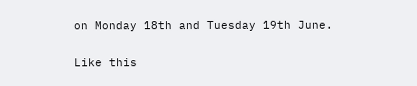on Monday 18th and Tuesday 19th June.

Like this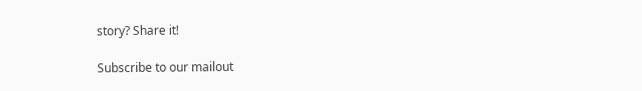story? Share it!

Subscribe to our mailout